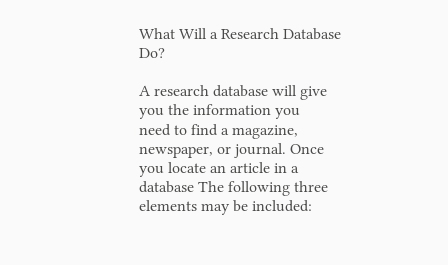What Will a Research Database Do?

A research database will give you the information you
need to find a magazine, newspaper, or journal. Once
you locate an article in a database The following three
elements may be included: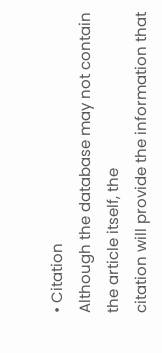• Citation
Although the database may not contain the article itself, the
citation will provide the information that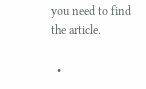you need to find
the article.

  •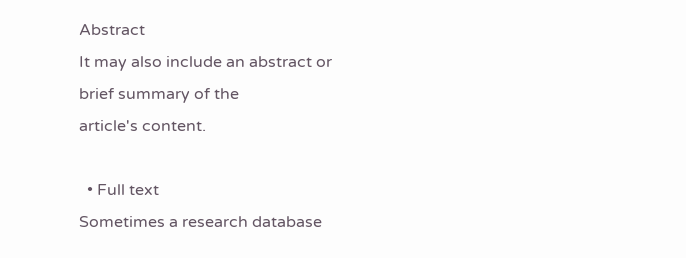Abstract
It may also include an abstract or brief summary of the
article's content.

  • Full text
Sometimes a research database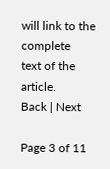will link to the complete
text of the article.
Back | Next

Page 3 of 11